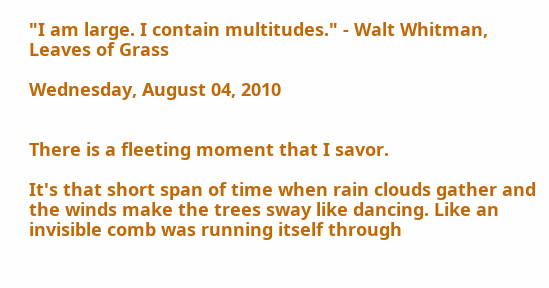"I am large. I contain multitudes." - Walt Whitman, Leaves of Grass

Wednesday, August 04, 2010


There is a fleeting moment that I savor.

It's that short span of time when rain clouds gather and the winds make the trees sway like dancing. Like an invisible comb was running itself through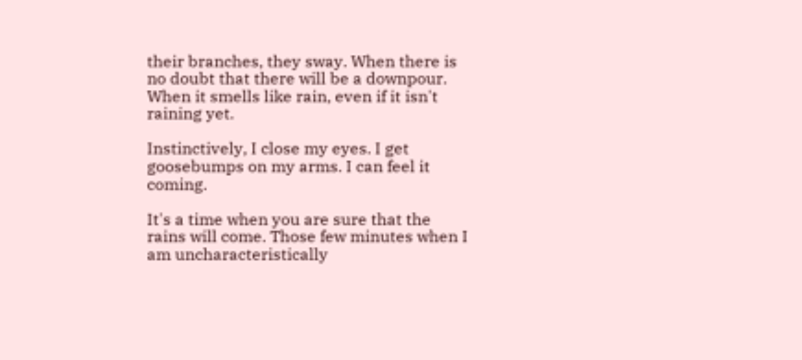their branches, they sway. When there is no doubt that there will be a downpour. When it smells like rain, even if it isn't raining yet.

Instinctively, I close my eyes. I get goosebumps on my arms. I can feel it coming.

It's a time when you are sure that the rains will come. Those few minutes when I am uncharacteristically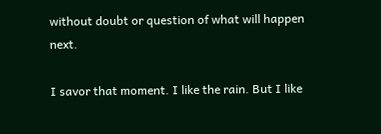without doubt or question of what will happen next.

I savor that moment. I like the rain. But I like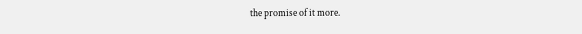the promise of it more.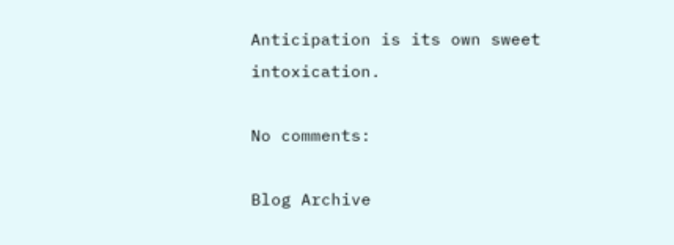Anticipation is its own sweet intoxication.

No comments:

Blog Archive